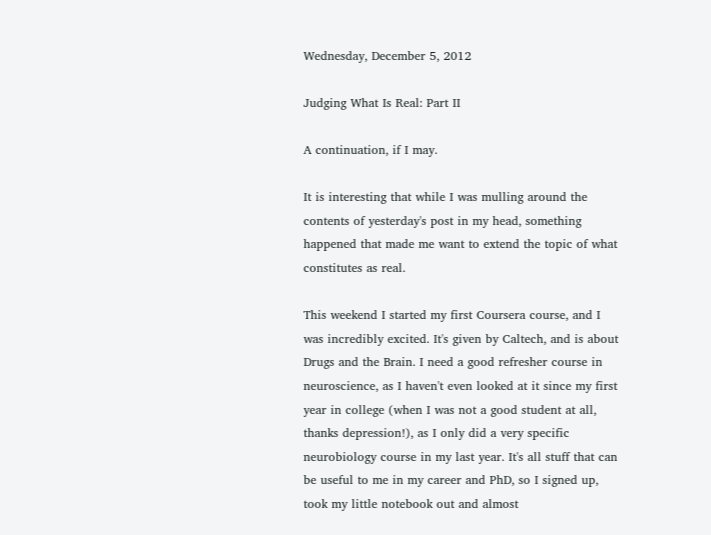Wednesday, December 5, 2012

Judging What Is Real: Part II

A continuation, if I may.

It is interesting that while I was mulling around the contents of yesterday's post in my head, something happened that made me want to extend the topic of what constitutes as real.

This weekend I started my first Coursera course, and I was incredibly excited. It's given by Caltech, and is about Drugs and the Brain. I need a good refresher course in neuroscience, as I haven't even looked at it since my first year in college (when I was not a good student at all, thanks depression!), as I only did a very specific neurobiology course in my last year. It's all stuff that can be useful to me in my career and PhD, so I signed up, took my little notebook out and almost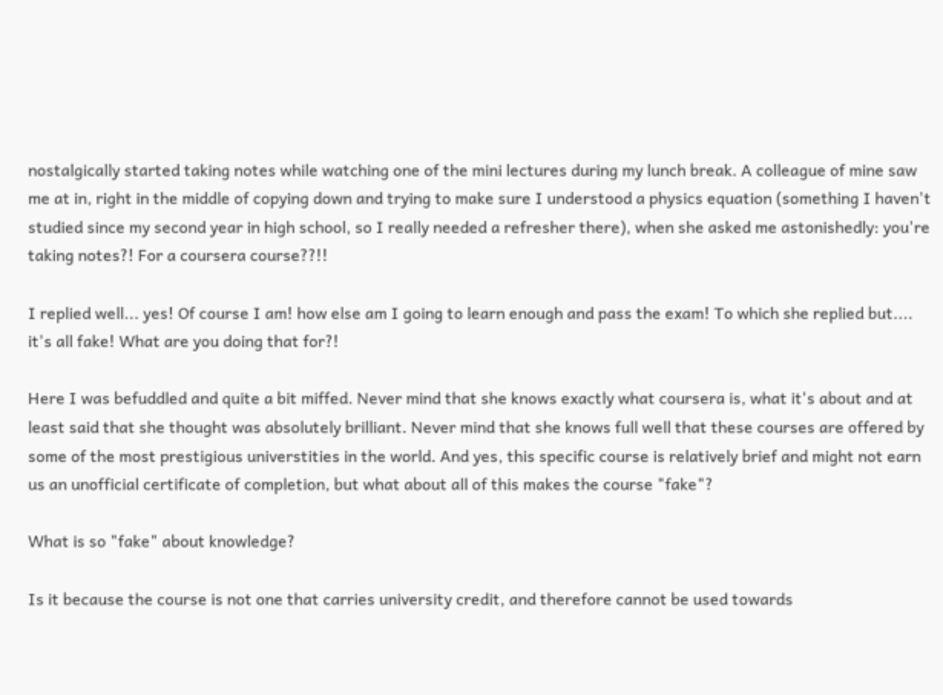nostalgically started taking notes while watching one of the mini lectures during my lunch break. A colleague of mine saw me at in, right in the middle of copying down and trying to make sure I understood a physics equation (something I haven't studied since my second year in high school, so I really needed a refresher there), when she asked me astonishedly: you're taking notes?! For a coursera course??!!

I replied well... yes! Of course I am! how else am I going to learn enough and pass the exam! To which she replied but.... it's all fake! What are you doing that for?!

Here I was befuddled and quite a bit miffed. Never mind that she knows exactly what coursera is, what it's about and at least said that she thought was absolutely brilliant. Never mind that she knows full well that these courses are offered by some of the most prestigious universtities in the world. And yes, this specific course is relatively brief and might not earn us an unofficial certificate of completion, but what about all of this makes the course "fake"?

What is so "fake" about knowledge?

Is it because the course is not one that carries university credit, and therefore cannot be used towards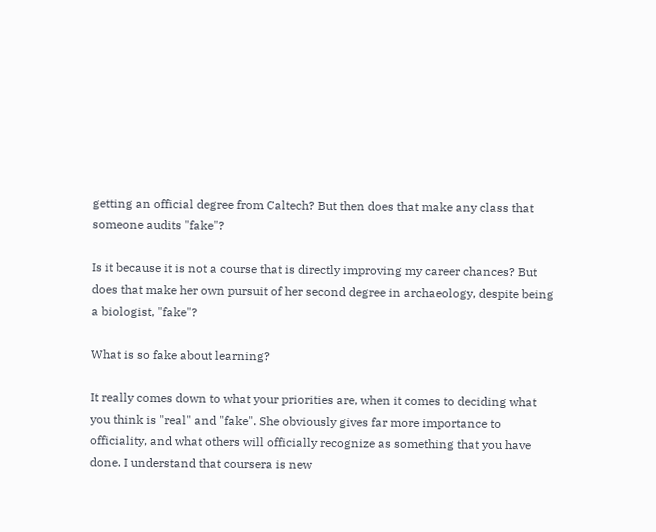getting an official degree from Caltech? But then does that make any class that someone audits "fake"?

Is it because it is not a course that is directly improving my career chances? But does that make her own pursuit of her second degree in archaeology, despite being a biologist, "fake"?

What is so fake about learning?

It really comes down to what your priorities are, when it comes to deciding what you think is "real" and "fake". She obviously gives far more importance to officiality, and what others will officially recognize as something that you have done. I understand that coursera is new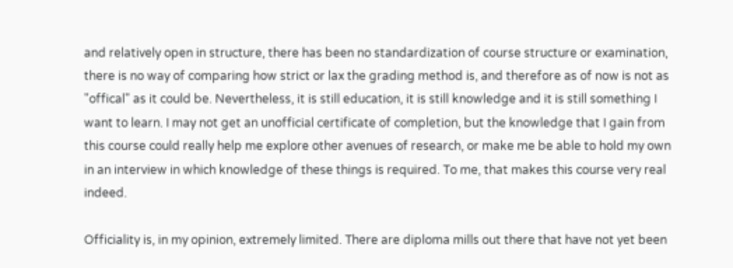and relatively open in structure, there has been no standardization of course structure or examination, there is no way of comparing how strict or lax the grading method is, and therefore as of now is not as "offical" as it could be. Nevertheless, it is still education, it is still knowledge and it is still something I want to learn. I may not get an unofficial certificate of completion, but the knowledge that I gain from this course could really help me explore other avenues of research, or make me be able to hold my own in an interview in which knowledge of these things is required. To me, that makes this course very real indeed.

Officiality is, in my opinion, extremely limited. There are diploma mills out there that have not yet been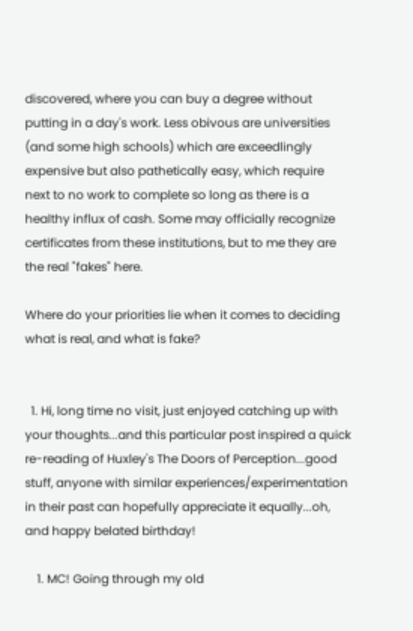discovered, where you can buy a degree without putting in a day's work. Less obivous are universities (and some high schools) which are exceedlingly expensive but also pathetically easy, which require next to no work to complete so long as there is a healthy influx of cash. Some may officially recognize certificates from these institutions, but to me they are the real "fakes" here.

Where do your priorities lie when it comes to deciding what is real, and what is fake?


  1. Hi, long time no visit, just enjoyed catching up with your thoughts...and this particular post inspired a quick re-reading of Huxley's The Doors of Perception...good stuff, anyone with similar experiences/experimentation in their past can hopefully appreciate it equally...oh, and happy belated birthday!

    1. MC! Going through my old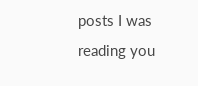posts I was reading you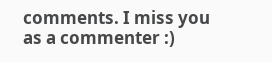comments. I miss you as a commenter :)